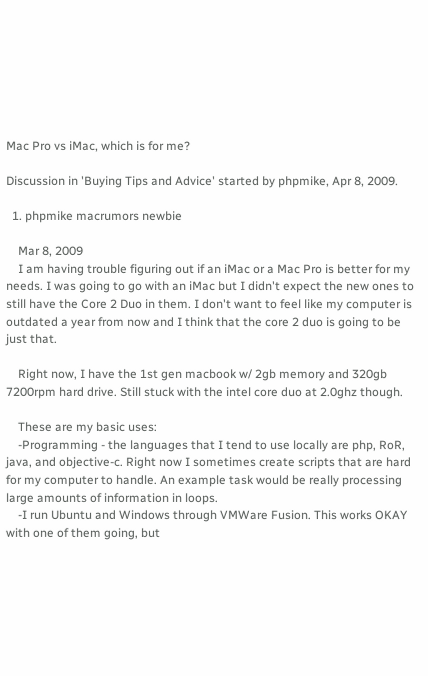Mac Pro vs iMac, which is for me?

Discussion in 'Buying Tips and Advice' started by phpmike, Apr 8, 2009.

  1. phpmike macrumors newbie

    Mar 8, 2009
    I am having trouble figuring out if an iMac or a Mac Pro is better for my needs. I was going to go with an iMac but I didn't expect the new ones to still have the Core 2 Duo in them. I don't want to feel like my computer is outdated a year from now and I think that the core 2 duo is going to be just that.

    Right now, I have the 1st gen macbook w/ 2gb memory and 320gb 7200rpm hard drive. Still stuck with the intel core duo at 2.0ghz though.

    These are my basic uses:
    -Programming - the languages that I tend to use locally are php, RoR, java, and objective-c. Right now I sometimes create scripts that are hard for my computer to handle. An example task would be really processing large amounts of information in loops.
    -I run Ubuntu and Windows through VMWare Fusion. This works OKAY with one of them going, but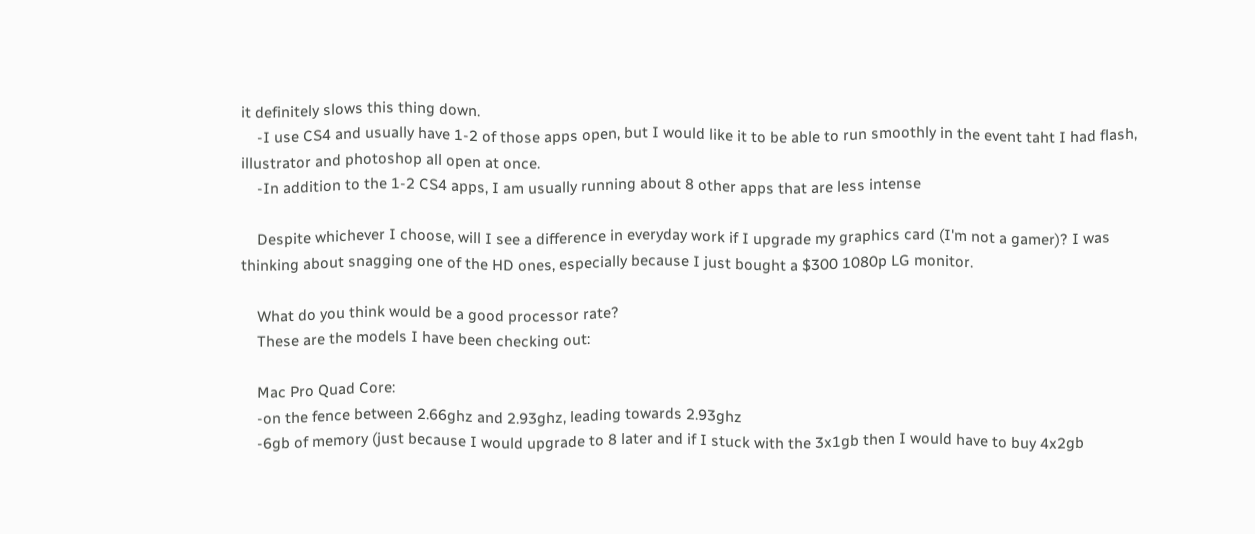it definitely slows this thing down.
    -I use CS4 and usually have 1-2 of those apps open, but I would like it to be able to run smoothly in the event taht I had flash, illustrator and photoshop all open at once.
    -In addition to the 1-2 CS4 apps, I am usually running about 8 other apps that are less intense

    Despite whichever I choose, will I see a difference in everyday work if I upgrade my graphics card (I'm not a gamer)? I was thinking about snagging one of the HD ones, especially because I just bought a $300 1080p LG monitor.

    What do you think would be a good processor rate?
    These are the models I have been checking out:

    Mac Pro Quad Core:
    -on the fence between 2.66ghz and 2.93ghz, leading towards 2.93ghz
    -6gb of memory (just because I would upgrade to 8 later and if I stuck with the 3x1gb then I would have to buy 4x2gb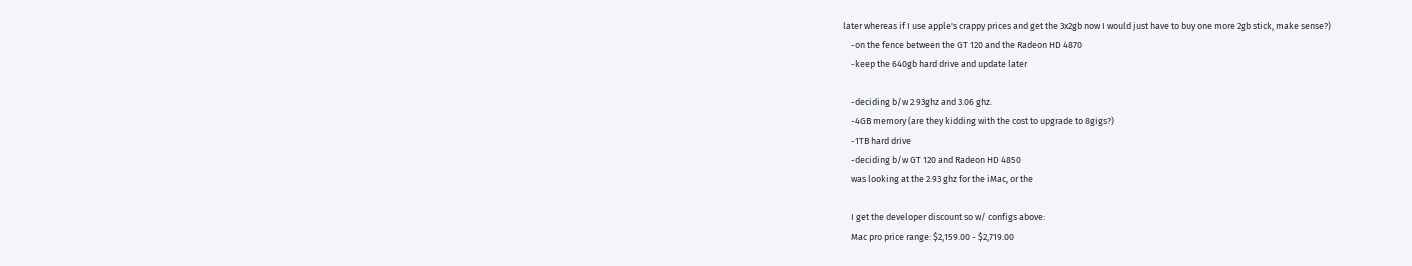later whereas if I use apple's crappy prices and get the 3x2gb now I would just have to buy one more 2gb stick, make sense?)
    -on the fence between the GT 120 and the Radeon HD 4870
    -keep the 640gb hard drive and update later

    -deciding b/w 2.93ghz and 3.06 ghz.
    -4GB memory (are they kidding with the cost to upgrade to 8gigs?)
    -1TB hard drive
    -deciding b/w GT 120 and Radeon HD 4850
    was looking at the 2.93 ghz for the iMac, or the

    I get the developer discount so w/ configs above:
    Mac pro price range: $2,159.00 - $2,719.00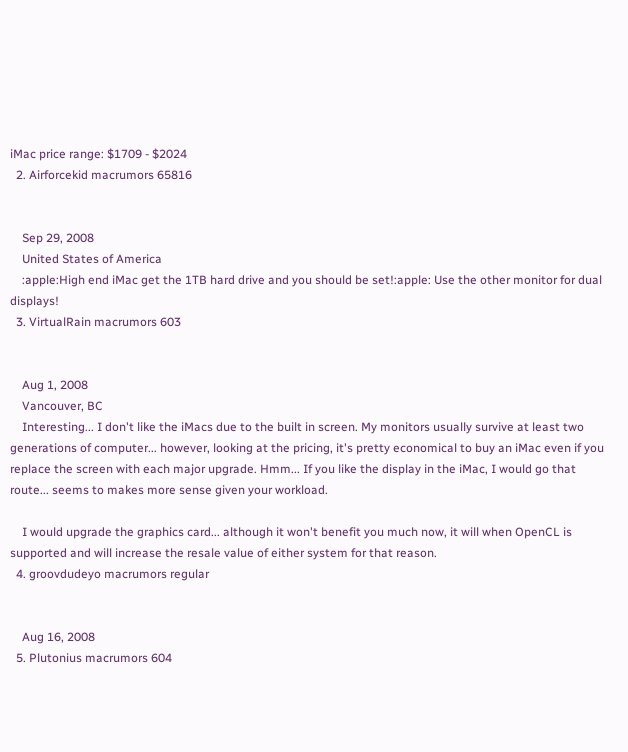iMac price range: $1709 - $2024
  2. Airforcekid macrumors 65816


    Sep 29, 2008
    United States of America
    :apple:High end iMac get the 1TB hard drive and you should be set!:apple: Use the other monitor for dual displays!
  3. VirtualRain macrumors 603


    Aug 1, 2008
    Vancouver, BC
    Interesting... I don't like the iMacs due to the built in screen. My monitors usually survive at least two generations of computer... however, looking at the pricing, it's pretty economical to buy an iMac even if you replace the screen with each major upgrade. Hmm... If you like the display in the iMac, I would go that route... seems to makes more sense given your workload.

    I would upgrade the graphics card... although it won't benefit you much now, it will when OpenCL is supported and will increase the resale value of either system for that reason.
  4. groovdudeyo macrumors regular


    Aug 16, 2008
  5. Plutonius macrumors 604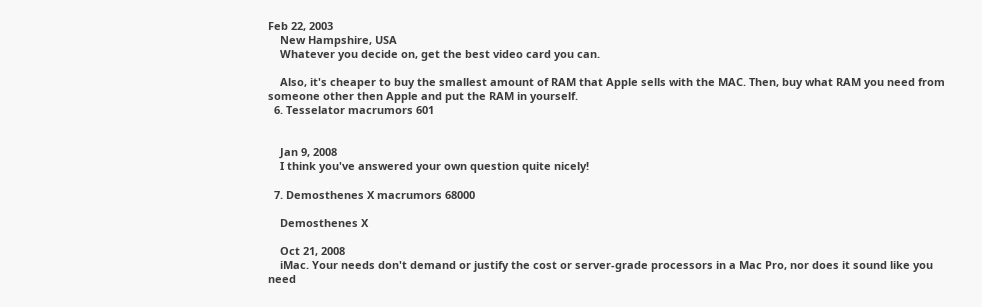Feb 22, 2003
    New Hampshire, USA
    Whatever you decide on, get the best video card you can.

    Also, it's cheaper to buy the smallest amount of RAM that Apple sells with the MAC. Then, buy what RAM you need from someone other then Apple and put the RAM in yourself.
  6. Tesselator macrumors 601


    Jan 9, 2008
    I think you've answered your own question quite nicely!

  7. Demosthenes X macrumors 68000

    Demosthenes X

    Oct 21, 2008
    iMac. Your needs don't demand or justify the cost or server-grade processors in a Mac Pro, nor does it sound like you need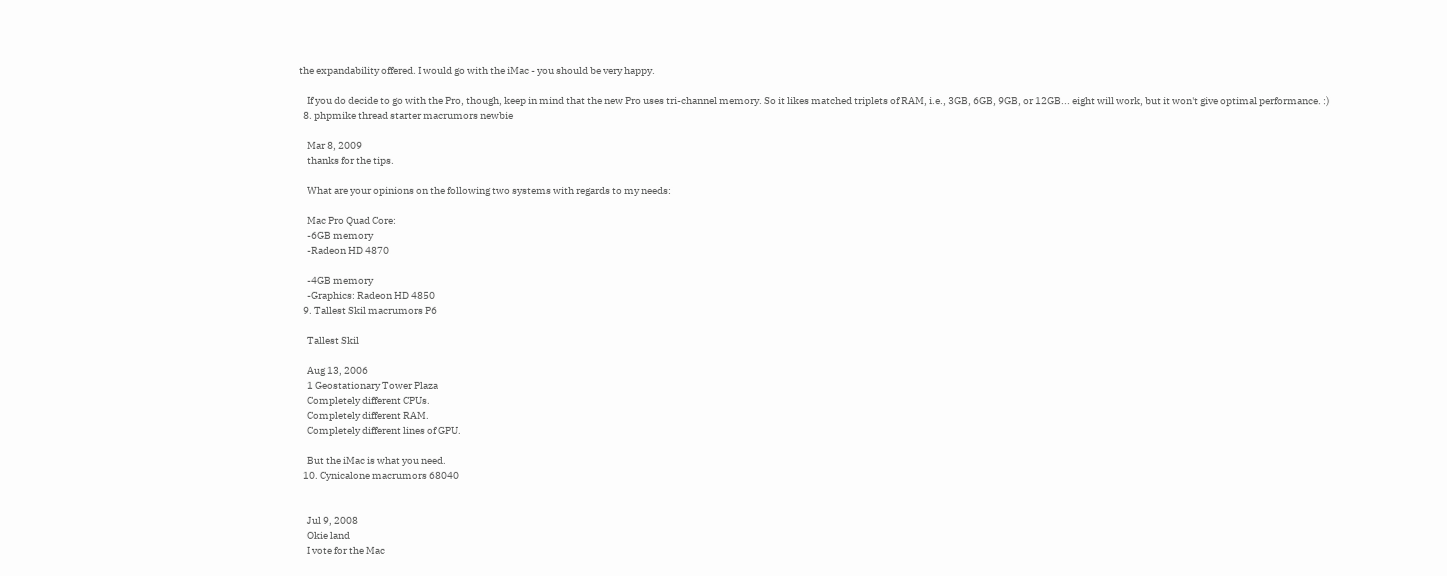the expandability offered. I would go with the iMac - you should be very happy.

    If you do decide to go with the Pro, though, keep in mind that the new Pro uses tri-channel memory. So it likes matched triplets of RAM, i.e., 3GB, 6GB, 9GB, or 12GB... eight will work, but it won't give optimal performance. :)
  8. phpmike thread starter macrumors newbie

    Mar 8, 2009
    thanks for the tips.

    What are your opinions on the following two systems with regards to my needs:

    Mac Pro Quad Core:
    -6GB memory
    -Radeon HD 4870

    -4GB memory
    -Graphics: Radeon HD 4850
  9. Tallest Skil macrumors P6

    Tallest Skil

    Aug 13, 2006
    1 Geostationary Tower Plaza
    Completely different CPUs.
    Completely different RAM.
    Completely different lines of GPU.

    But the iMac is what you need.
  10. Cynicalone macrumors 68040


    Jul 9, 2008
    Okie land
    I vote for the Mac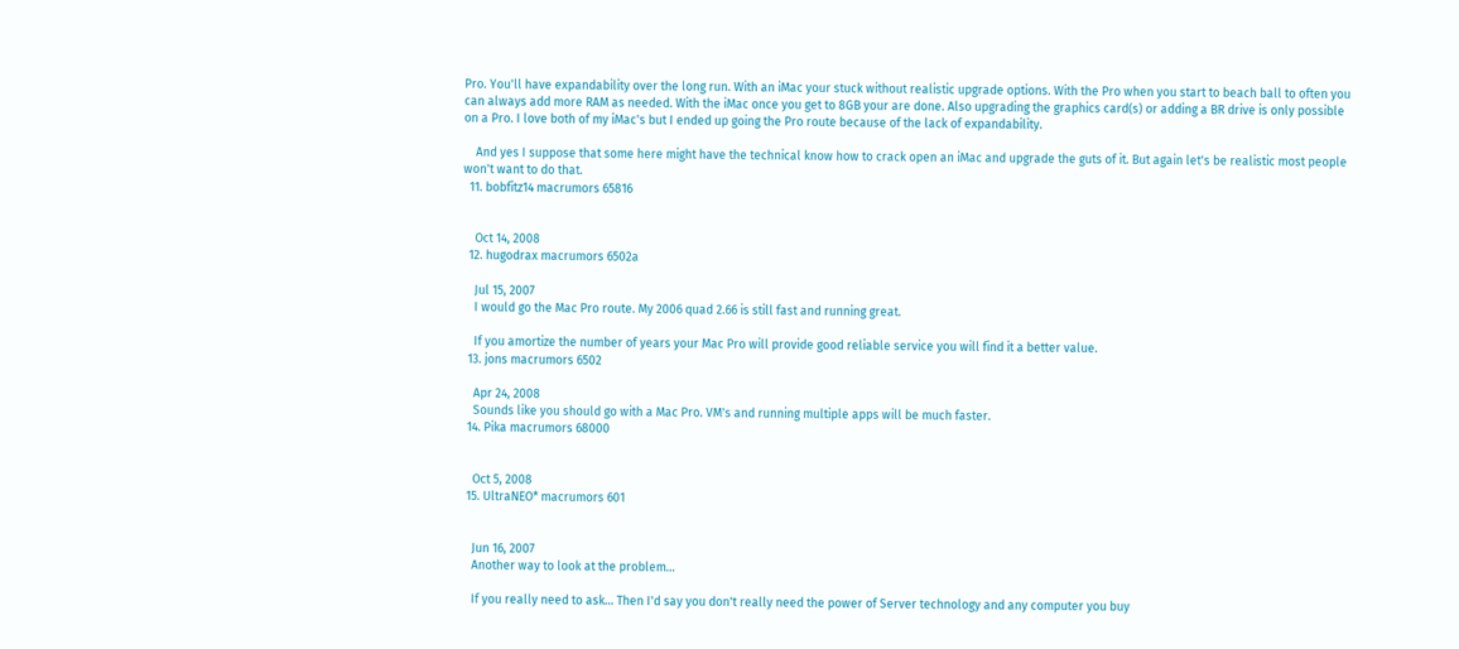Pro. You'll have expandability over the long run. With an iMac your stuck without realistic upgrade options. With the Pro when you start to beach ball to often you can always add more RAM as needed. With the iMac once you get to 8GB your are done. Also upgrading the graphics card(s) or adding a BR drive is only possible on a Pro. I love both of my iMac's but I ended up going the Pro route because of the lack of expandability.

    And yes I suppose that some here might have the technical know how to crack open an iMac and upgrade the guts of it. But again let's be realistic most people won't want to do that.
  11. bobfitz14 macrumors 65816


    Oct 14, 2008
  12. hugodrax macrumors 6502a

    Jul 15, 2007
    I would go the Mac Pro route. My 2006 quad 2.66 is still fast and running great.

    If you amortize the number of years your Mac Pro will provide good reliable service you will find it a better value.
  13. jons macrumors 6502

    Apr 24, 2008
    Sounds like you should go with a Mac Pro. VM's and running multiple apps will be much faster.
  14. Pika macrumors 68000


    Oct 5, 2008
  15. UltraNEO* macrumors 601


    Jun 16, 2007
    Another way to look at the problem...

    If you really need to ask... Then I'd say you don't really need the power of Server technology and any computer you buy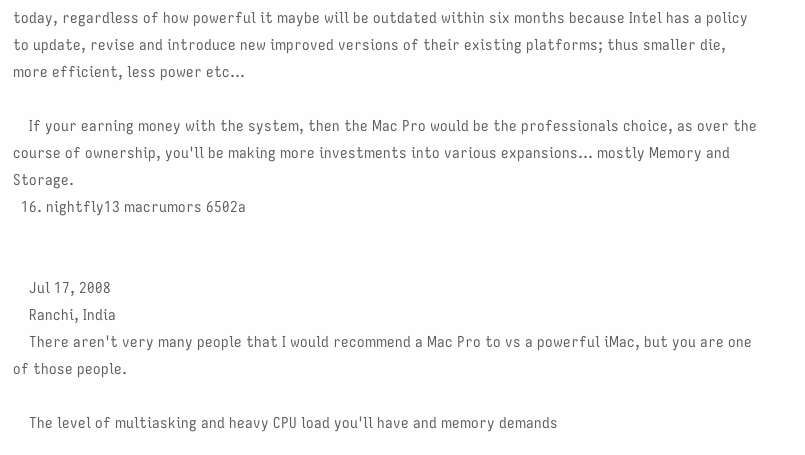today, regardless of how powerful it maybe will be outdated within six months because Intel has a policy to update, revise and introduce new improved versions of their existing platforms; thus smaller die, more efficient, less power etc...

    If your earning money with the system, then the Mac Pro would be the professionals choice, as over the course of ownership, you'll be making more investments into various expansions... mostly Memory and Storage.
  16. nightfly13 macrumors 6502a


    Jul 17, 2008
    Ranchi, India
    There aren't very many people that I would recommend a Mac Pro to vs a powerful iMac, but you are one of those people.

    The level of multiasking and heavy CPU load you'll have and memory demands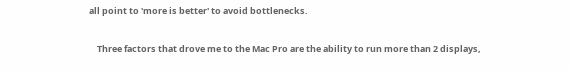all point to 'more is better' to avoid bottlenecks.

    Three factors that drove me to the Mac Pro are the ability to run more than 2 displays,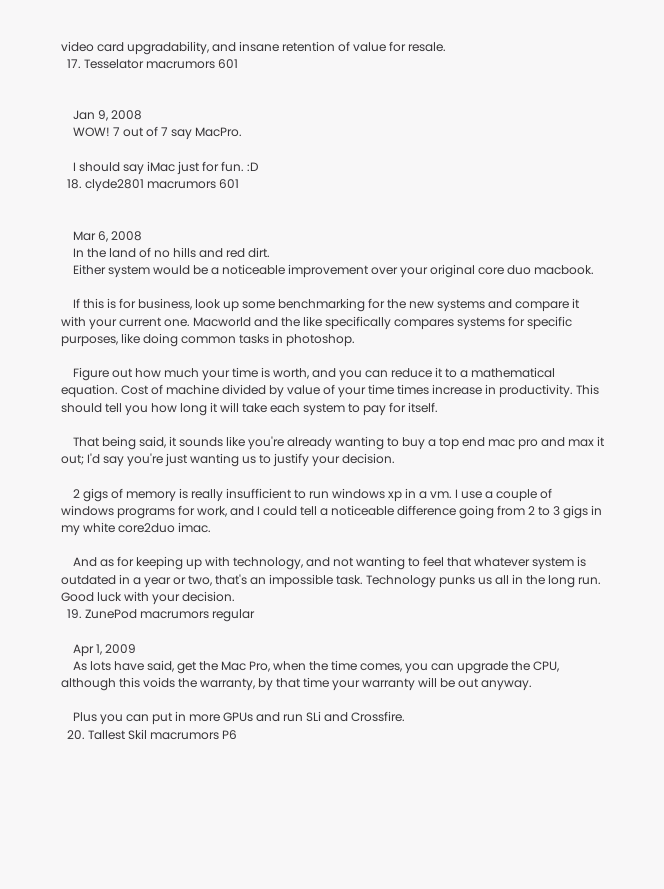video card upgradability, and insane retention of value for resale.
  17. Tesselator macrumors 601


    Jan 9, 2008
    WOW! 7 out of 7 say MacPro.

    I should say iMac just for fun. :D
  18. clyde2801 macrumors 601


    Mar 6, 2008
    In the land of no hills and red dirt.
    Either system would be a noticeable improvement over your original core duo macbook.

    If this is for business, look up some benchmarking for the new systems and compare it with your current one. Macworld and the like specifically compares systems for specific purposes, like doing common tasks in photoshop.

    Figure out how much your time is worth, and you can reduce it to a mathematical equation. Cost of machine divided by value of your time times increase in productivity. This should tell you how long it will take each system to pay for itself.

    That being said, it sounds like you're already wanting to buy a top end mac pro and max it out; I'd say you're just wanting us to justify your decision.

    2 gigs of memory is really insufficient to run windows xp in a vm. I use a couple of windows programs for work, and I could tell a noticeable difference going from 2 to 3 gigs in my white core2duo imac.

    And as for keeping up with technology, and not wanting to feel that whatever system is outdated in a year or two, that's an impossible task. Technology punks us all in the long run. Good luck with your decision.
  19. ZunePod macrumors regular

    Apr 1, 2009
    As lots have said, get the Mac Pro, when the time comes, you can upgrade the CPU, although this voids the warranty, by that time your warranty will be out anyway.

    Plus you can put in more GPUs and run SLi and Crossfire.
  20. Tallest Skil macrumors P6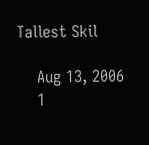Tallest Skil

    Aug 13, 2006
    1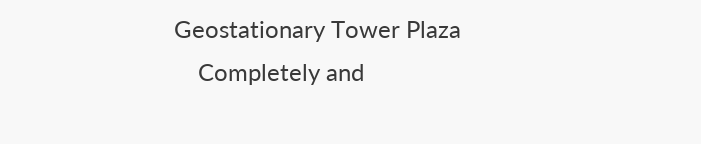Geostationary Tower Plaza
    Completely and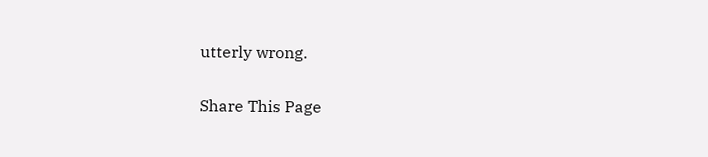utterly wrong.

Share This Page